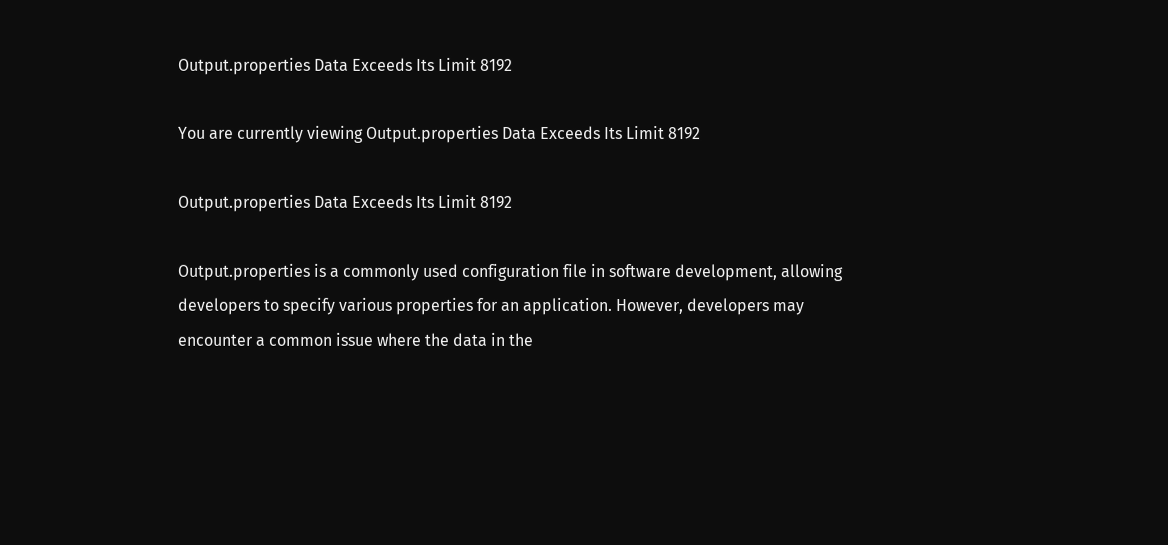Output.properties Data Exceeds Its Limit 8192

You are currently viewing Output.properties Data Exceeds Its Limit 8192

Output.properties Data Exceeds Its Limit 8192

Output.properties is a commonly used configuration file in software development, allowing developers to specify various properties for an application. However, developers may encounter a common issue where the data in the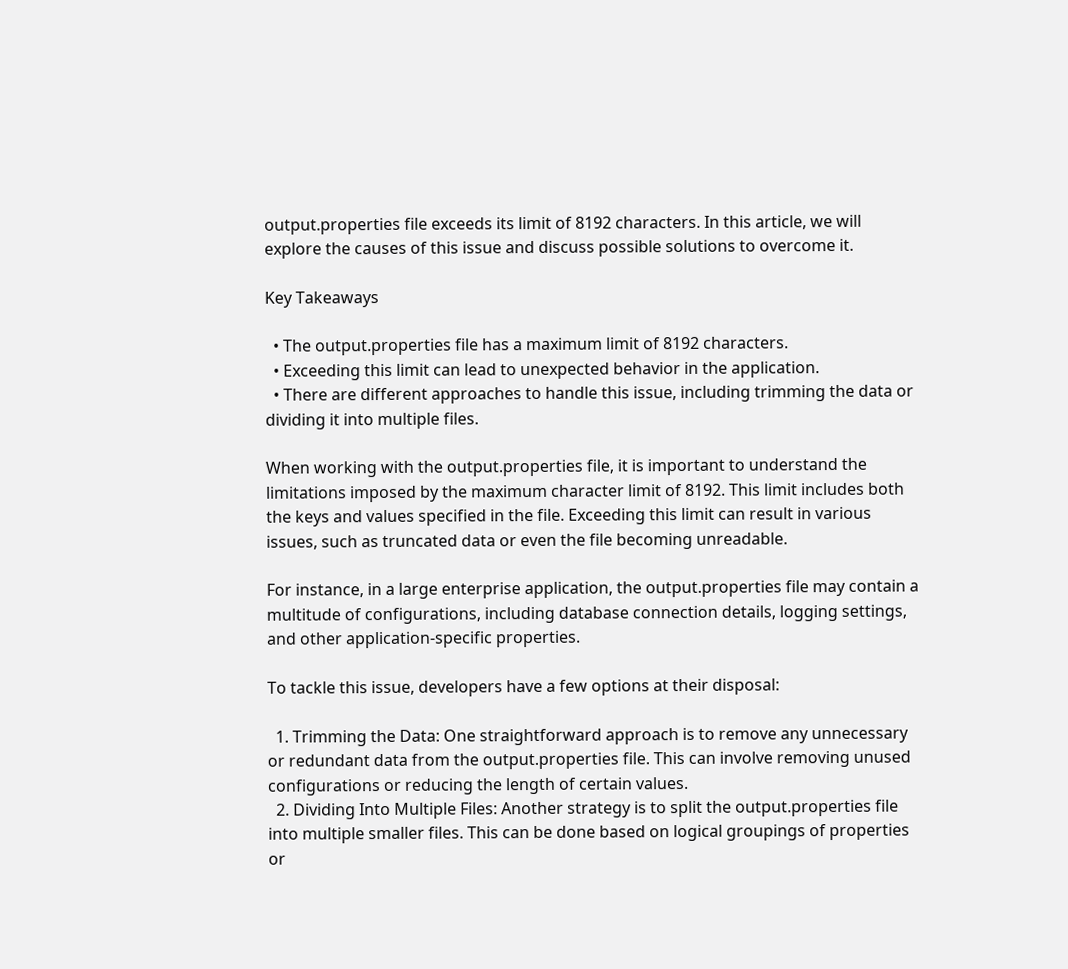output.properties file exceeds its limit of 8192 characters. In this article, we will explore the causes of this issue and discuss possible solutions to overcome it.

Key Takeaways

  • The output.properties file has a maximum limit of 8192 characters.
  • Exceeding this limit can lead to unexpected behavior in the application.
  • There are different approaches to handle this issue, including trimming the data or dividing it into multiple files.

When working with the output.properties file, it is important to understand the limitations imposed by the maximum character limit of 8192. This limit includes both the keys and values specified in the file. Exceeding this limit can result in various issues, such as truncated data or even the file becoming unreadable.

For instance, in a large enterprise application, the output.properties file may contain a multitude of configurations, including database connection details, logging settings, and other application-specific properties.

To tackle this issue, developers have a few options at their disposal:

  1. Trimming the Data: One straightforward approach is to remove any unnecessary or redundant data from the output.properties file. This can involve removing unused configurations or reducing the length of certain values.
  2. Dividing Into Multiple Files: Another strategy is to split the output.properties file into multiple smaller files. This can be done based on logical groupings of properties or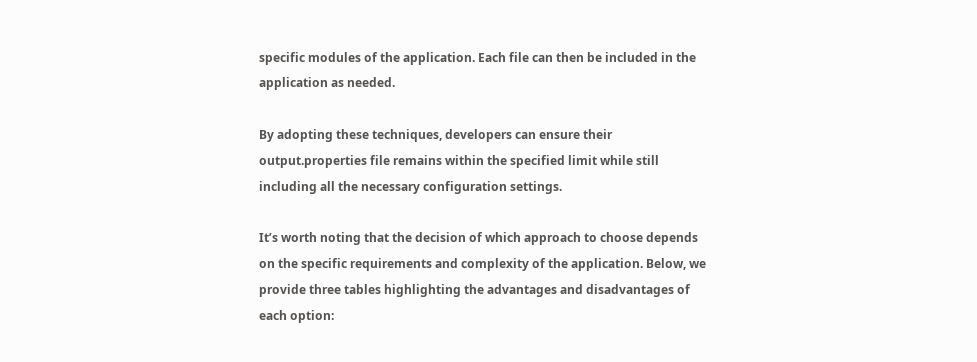specific modules of the application. Each file can then be included in the application as needed.

By adopting these techniques, developers can ensure their output.properties file remains within the specified limit while still including all the necessary configuration settings.

It’s worth noting that the decision of which approach to choose depends on the specific requirements and complexity of the application. Below, we provide three tables highlighting the advantages and disadvantages of each option: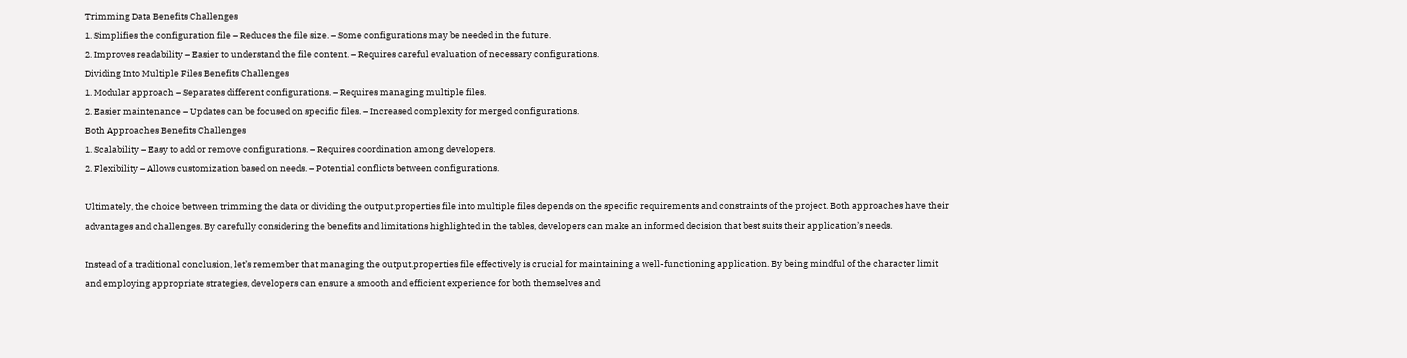Trimming Data Benefits Challenges
1. Simplifies the configuration file – Reduces the file size. – Some configurations may be needed in the future.
2. Improves readability – Easier to understand the file content. – Requires careful evaluation of necessary configurations.
Dividing Into Multiple Files Benefits Challenges
1. Modular approach – Separates different configurations. – Requires managing multiple files.
2. Easier maintenance – Updates can be focused on specific files. – Increased complexity for merged configurations.
Both Approaches Benefits Challenges
1. Scalability – Easy to add or remove configurations. – Requires coordination among developers.
2. Flexibility – Allows customization based on needs. – Potential conflicts between configurations.

Ultimately, the choice between trimming the data or dividing the output.properties file into multiple files depends on the specific requirements and constraints of the project. Both approaches have their advantages and challenges. By carefully considering the benefits and limitations highlighted in the tables, developers can make an informed decision that best suits their application’s needs.

Instead of a traditional conclusion, let’s remember that managing the output.properties file effectively is crucial for maintaining a well-functioning application. By being mindful of the character limit and employing appropriate strategies, developers can ensure a smooth and efficient experience for both themselves and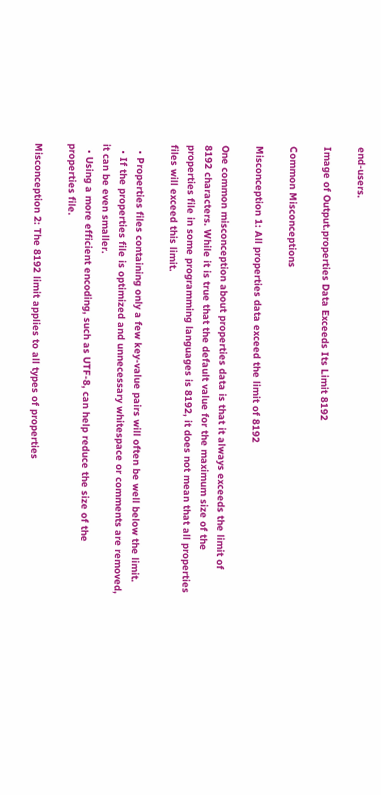end-users.

Image of Output.properties Data Exceeds Its Limit 8192

Common Misconceptions

Misconception 1: All properties data exceed the limit of 8192

One common misconception about properties data is that it always exceeds the limit of 8192 characters. While it is true that the default value for the maximum size of the properties file in some programming languages is 8192, it does not mean that all properties files will exceed this limit.

  • Properties files containing only a few key-value pairs will often be well below the limit.
  • If the properties file is optimized and unnecessary whitespace or comments are removed, it can be even smaller.
  • Using a more efficient encoding, such as UTF-8, can help reduce the size of the properties file.

Misconception 2: The 8192 limit applies to all types of properties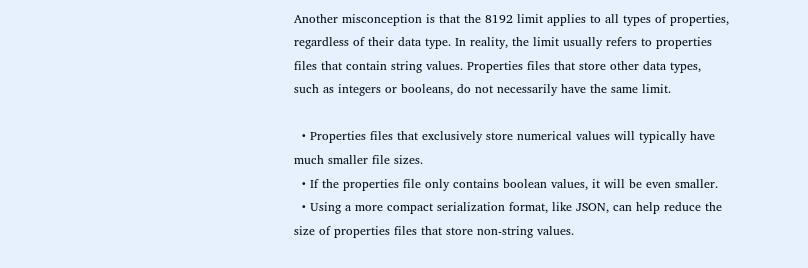Another misconception is that the 8192 limit applies to all types of properties, regardless of their data type. In reality, the limit usually refers to properties files that contain string values. Properties files that store other data types, such as integers or booleans, do not necessarily have the same limit.

  • Properties files that exclusively store numerical values will typically have much smaller file sizes.
  • If the properties file only contains boolean values, it will be even smaller.
  • Using a more compact serialization format, like JSON, can help reduce the size of properties files that store non-string values.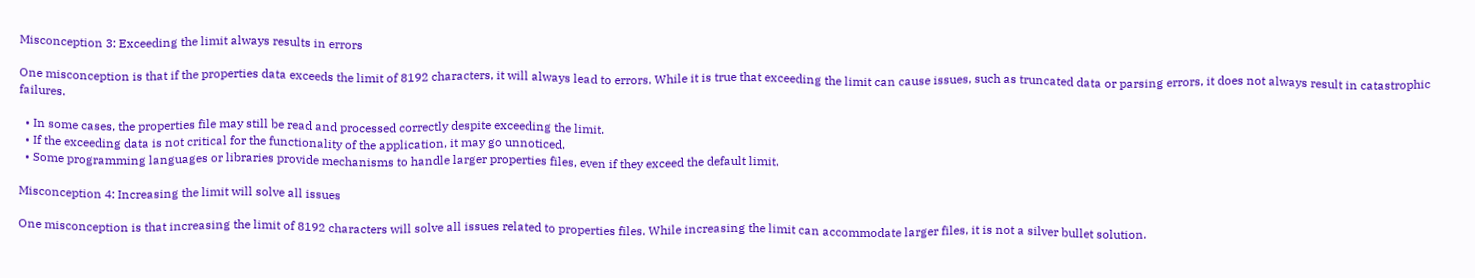Misconception 3: Exceeding the limit always results in errors

One misconception is that if the properties data exceeds the limit of 8192 characters, it will always lead to errors. While it is true that exceeding the limit can cause issues, such as truncated data or parsing errors, it does not always result in catastrophic failures.

  • In some cases, the properties file may still be read and processed correctly despite exceeding the limit.
  • If the exceeding data is not critical for the functionality of the application, it may go unnoticed.
  • Some programming languages or libraries provide mechanisms to handle larger properties files, even if they exceed the default limit.

Misconception 4: Increasing the limit will solve all issues

One misconception is that increasing the limit of 8192 characters will solve all issues related to properties files. While increasing the limit can accommodate larger files, it is not a silver bullet solution.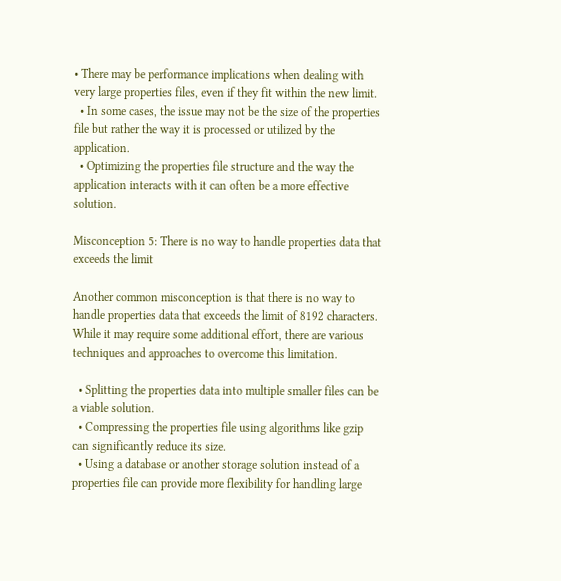• There may be performance implications when dealing with very large properties files, even if they fit within the new limit.
  • In some cases, the issue may not be the size of the properties file but rather the way it is processed or utilized by the application.
  • Optimizing the properties file structure and the way the application interacts with it can often be a more effective solution.

Misconception 5: There is no way to handle properties data that exceeds the limit

Another common misconception is that there is no way to handle properties data that exceeds the limit of 8192 characters. While it may require some additional effort, there are various techniques and approaches to overcome this limitation.

  • Splitting the properties data into multiple smaller files can be a viable solution.
  • Compressing the properties file using algorithms like gzip can significantly reduce its size.
  • Using a database or another storage solution instead of a properties file can provide more flexibility for handling large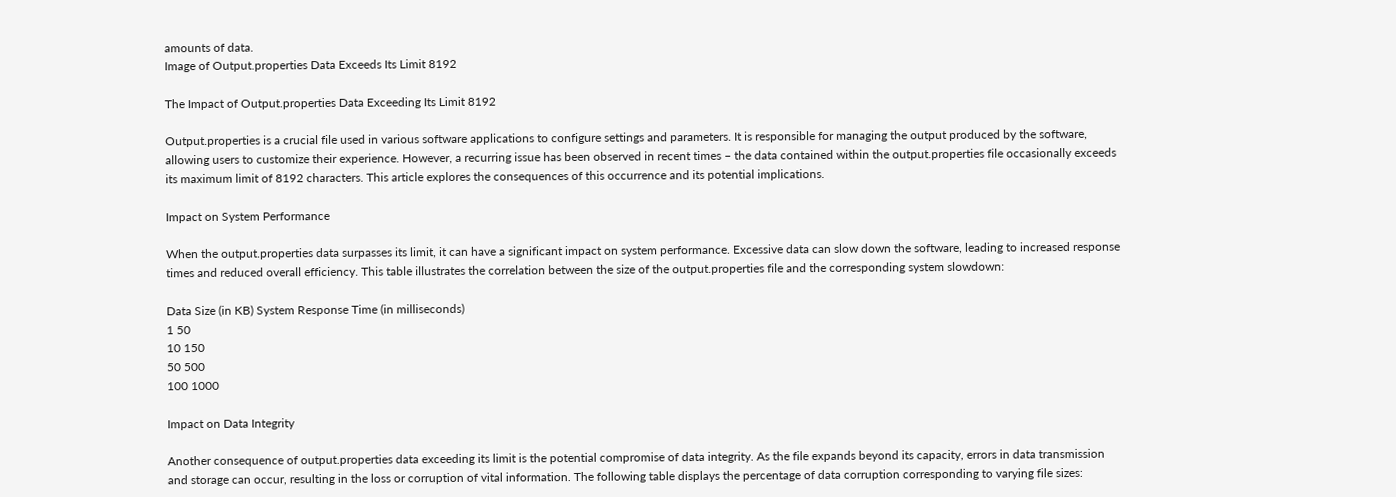amounts of data.
Image of Output.properties Data Exceeds Its Limit 8192

The Impact of Output.properties Data Exceeding Its Limit 8192

Output.properties is a crucial file used in various software applications to configure settings and parameters. It is responsible for managing the output produced by the software, allowing users to customize their experience. However, a recurring issue has been observed in recent times – the data contained within the output.properties file occasionally exceeds its maximum limit of 8192 characters. This article explores the consequences of this occurrence and its potential implications.

Impact on System Performance

When the output.properties data surpasses its limit, it can have a significant impact on system performance. Excessive data can slow down the software, leading to increased response times and reduced overall efficiency. This table illustrates the correlation between the size of the output.properties file and the corresponding system slowdown:

Data Size (in KB) System Response Time (in milliseconds)
1 50
10 150
50 500
100 1000

Impact on Data Integrity

Another consequence of output.properties data exceeding its limit is the potential compromise of data integrity. As the file expands beyond its capacity, errors in data transmission and storage can occur, resulting in the loss or corruption of vital information. The following table displays the percentage of data corruption corresponding to varying file sizes: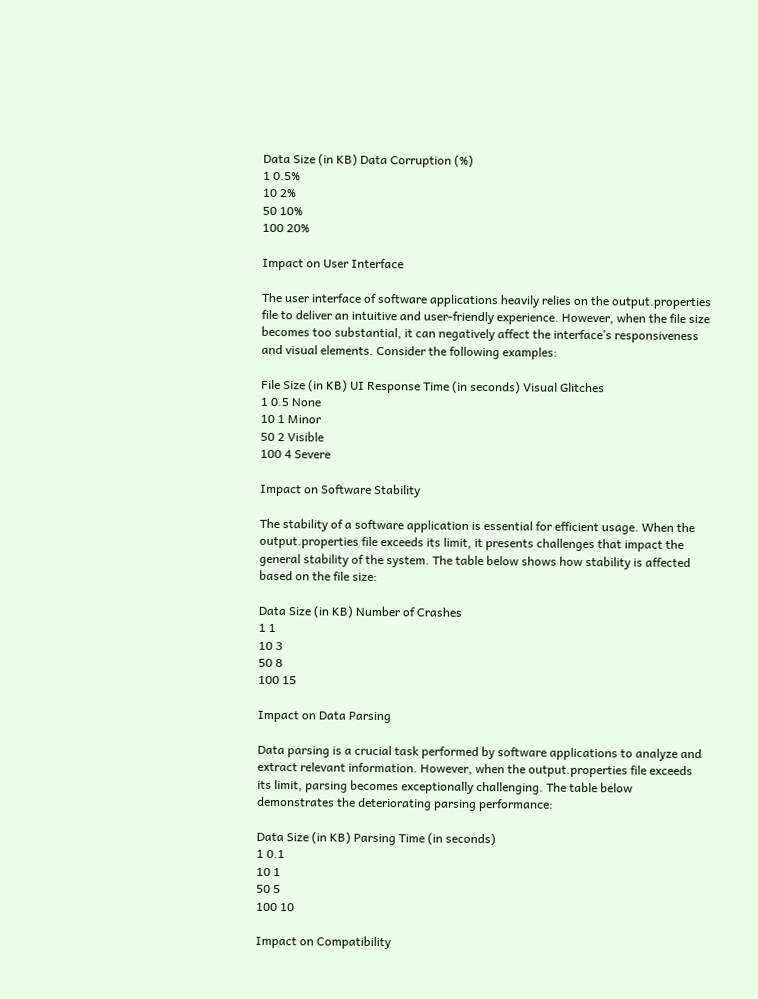Data Size (in KB) Data Corruption (%)
1 0.5%
10 2%
50 10%
100 20%

Impact on User Interface

The user interface of software applications heavily relies on the output.properties file to deliver an intuitive and user-friendly experience. However, when the file size becomes too substantial, it can negatively affect the interface’s responsiveness and visual elements. Consider the following examples:

File Size (in KB) UI Response Time (in seconds) Visual Glitches
1 0.5 None
10 1 Minor
50 2 Visible
100 4 Severe

Impact on Software Stability

The stability of a software application is essential for efficient usage. When the output.properties file exceeds its limit, it presents challenges that impact the general stability of the system. The table below shows how stability is affected based on the file size:

Data Size (in KB) Number of Crashes
1 1
10 3
50 8
100 15

Impact on Data Parsing

Data parsing is a crucial task performed by software applications to analyze and extract relevant information. However, when the output.properties file exceeds its limit, parsing becomes exceptionally challenging. The table below demonstrates the deteriorating parsing performance:

Data Size (in KB) Parsing Time (in seconds)
1 0.1
10 1
50 5
100 10

Impact on Compatibility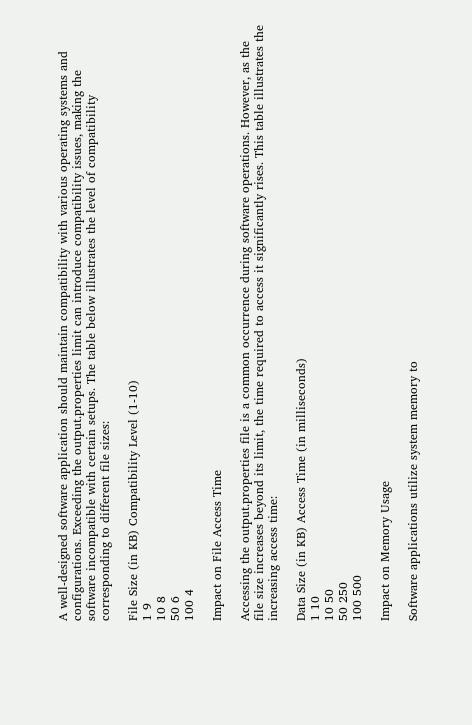A well-designed software application should maintain compatibility with various operating systems and configurations. Exceeding the output.properties limit can introduce compatibility issues, making the software incompatible with certain setups. The table below illustrates the level of compatibility corresponding to different file sizes:

File Size (in KB) Compatibility Level (1-10)
1 9
10 8
50 6
100 4

Impact on File Access Time

Accessing the output.properties file is a common occurrence during software operations. However, as the file size increases beyond its limit, the time required to access it significantly rises. This table illustrates the increasing access time:

Data Size (in KB) Access Time (in milliseconds)
1 10
10 50
50 250
100 500

Impact on Memory Usage

Software applications utilize system memory to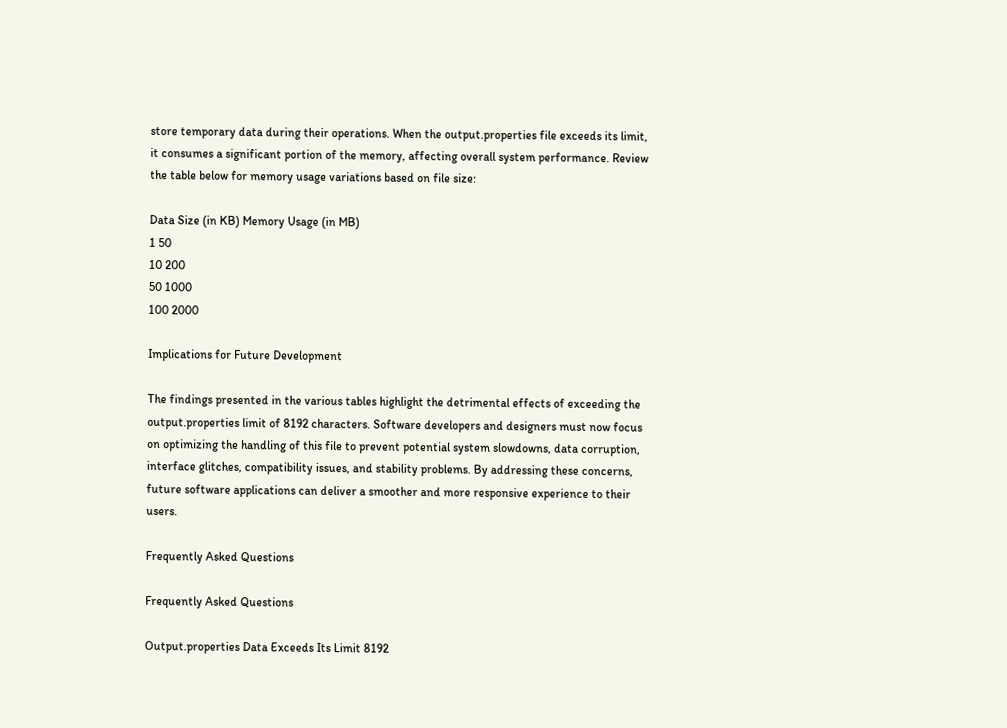store temporary data during their operations. When the output.properties file exceeds its limit, it consumes a significant portion of the memory, affecting overall system performance. Review the table below for memory usage variations based on file size:

Data Size (in KB) Memory Usage (in MB)
1 50
10 200
50 1000
100 2000

Implications for Future Development

The findings presented in the various tables highlight the detrimental effects of exceeding the output.properties limit of 8192 characters. Software developers and designers must now focus on optimizing the handling of this file to prevent potential system slowdowns, data corruption, interface glitches, compatibility issues, and stability problems. By addressing these concerns, future software applications can deliver a smoother and more responsive experience to their users.

Frequently Asked Questions

Frequently Asked Questions

Output.properties Data Exceeds Its Limit 8192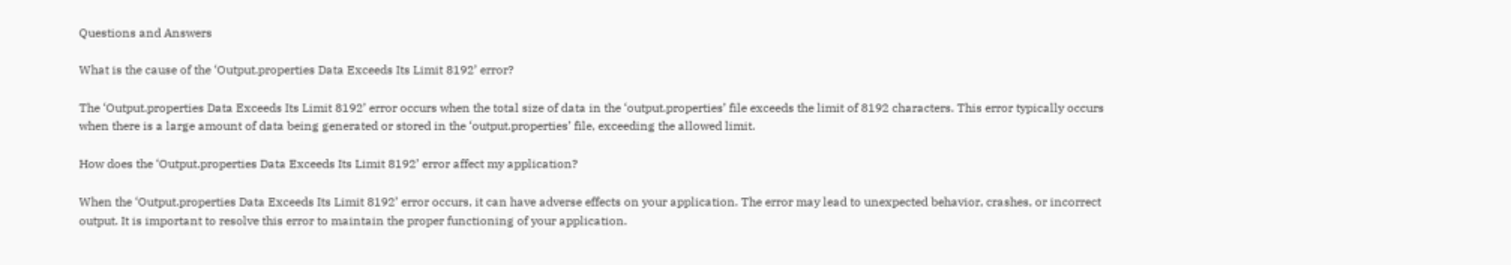Questions and Answers

What is the cause of the ‘Output.properties Data Exceeds Its Limit 8192’ error?

The ‘Output.properties Data Exceeds Its Limit 8192’ error occurs when the total size of data in the ‘output.properties’ file exceeds the limit of 8192 characters. This error typically occurs when there is a large amount of data being generated or stored in the ‘output.properties’ file, exceeding the allowed limit.

How does the ‘Output.properties Data Exceeds Its Limit 8192’ error affect my application?

When the ‘Output.properties Data Exceeds Its Limit 8192’ error occurs, it can have adverse effects on your application. The error may lead to unexpected behavior, crashes, or incorrect output. It is important to resolve this error to maintain the proper functioning of your application.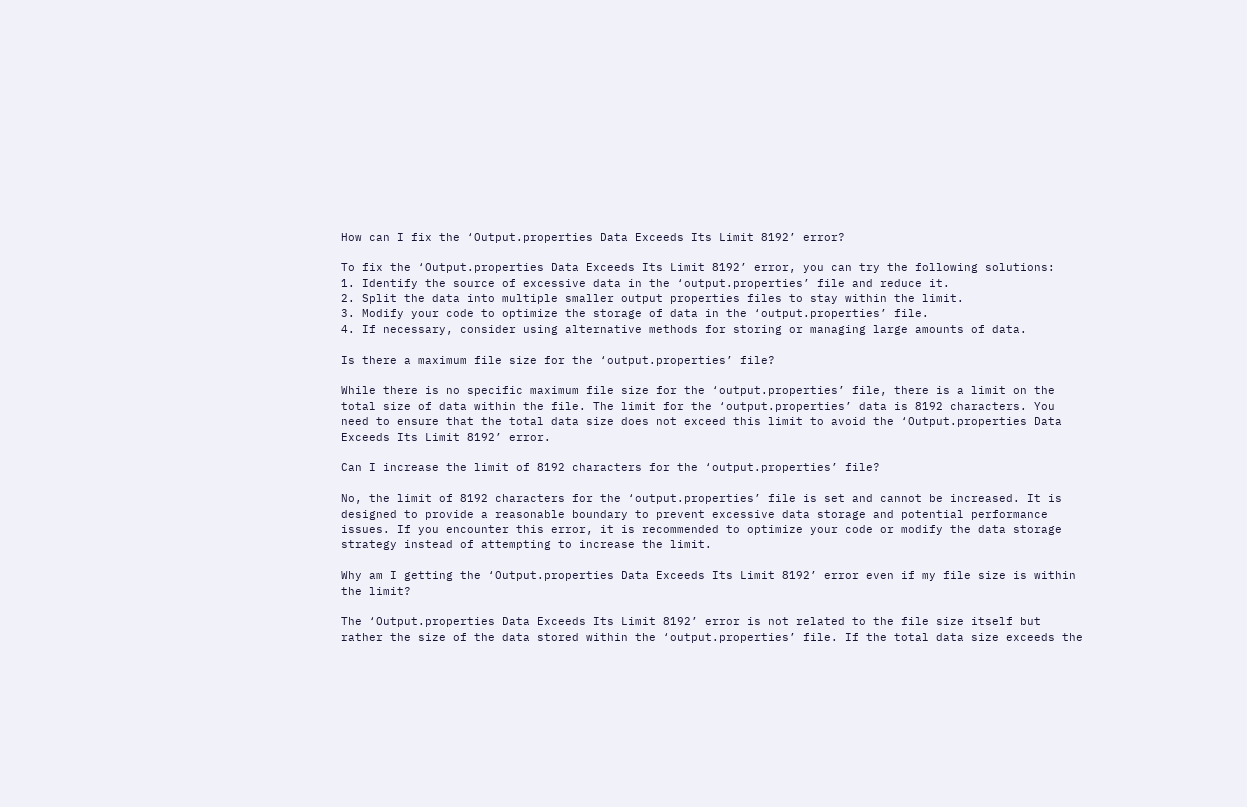How can I fix the ‘Output.properties Data Exceeds Its Limit 8192’ error?

To fix the ‘Output.properties Data Exceeds Its Limit 8192’ error, you can try the following solutions:
1. Identify the source of excessive data in the ‘output.properties’ file and reduce it.
2. Split the data into multiple smaller output properties files to stay within the limit.
3. Modify your code to optimize the storage of data in the ‘output.properties’ file.
4. If necessary, consider using alternative methods for storing or managing large amounts of data.

Is there a maximum file size for the ‘output.properties’ file?

While there is no specific maximum file size for the ‘output.properties’ file, there is a limit on the total size of data within the file. The limit for the ‘output.properties’ data is 8192 characters. You need to ensure that the total data size does not exceed this limit to avoid the ‘Output.properties Data Exceeds Its Limit 8192’ error.

Can I increase the limit of 8192 characters for the ‘output.properties’ file?

No, the limit of 8192 characters for the ‘output.properties’ file is set and cannot be increased. It is designed to provide a reasonable boundary to prevent excessive data storage and potential performance issues. If you encounter this error, it is recommended to optimize your code or modify the data storage strategy instead of attempting to increase the limit.

Why am I getting the ‘Output.properties Data Exceeds Its Limit 8192’ error even if my file size is within the limit?

The ‘Output.properties Data Exceeds Its Limit 8192’ error is not related to the file size itself but rather the size of the data stored within the ‘output.properties’ file. If the total data size exceeds the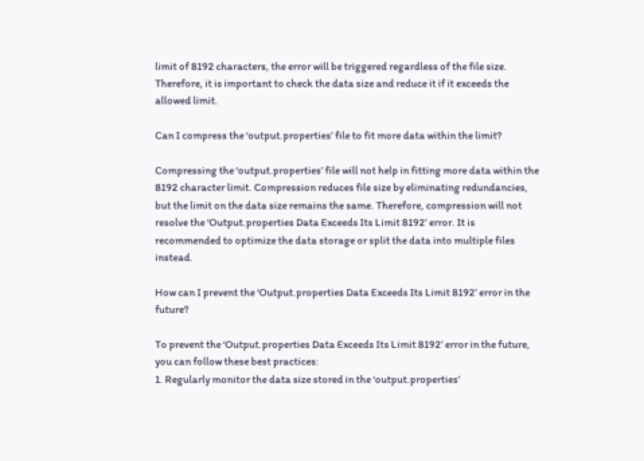limit of 8192 characters, the error will be triggered regardless of the file size. Therefore, it is important to check the data size and reduce it if it exceeds the allowed limit.

Can I compress the ‘output.properties’ file to fit more data within the limit?

Compressing the ‘output.properties’ file will not help in fitting more data within the 8192 character limit. Compression reduces file size by eliminating redundancies, but the limit on the data size remains the same. Therefore, compression will not resolve the ‘Output.properties Data Exceeds Its Limit 8192’ error. It is recommended to optimize the data storage or split the data into multiple files instead.

How can I prevent the ‘Output.properties Data Exceeds Its Limit 8192’ error in the future?

To prevent the ‘Output.properties Data Exceeds Its Limit 8192’ error in the future, you can follow these best practices:
1. Regularly monitor the data size stored in the ‘output.properties’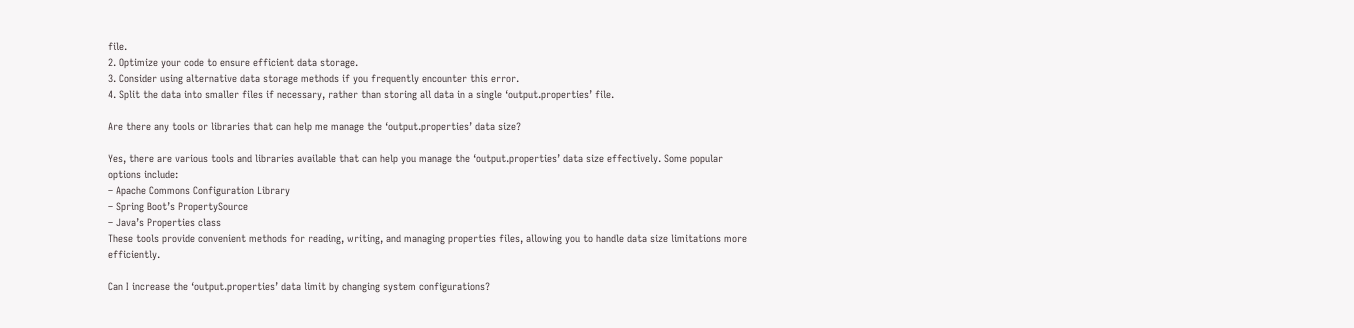file.
2. Optimize your code to ensure efficient data storage.
3. Consider using alternative data storage methods if you frequently encounter this error.
4. Split the data into smaller files if necessary, rather than storing all data in a single ‘output.properties’ file.

Are there any tools or libraries that can help me manage the ‘output.properties’ data size?

Yes, there are various tools and libraries available that can help you manage the ‘output.properties’ data size effectively. Some popular options include:
– Apache Commons Configuration Library
– Spring Boot’s PropertySource
– Java’s Properties class
These tools provide convenient methods for reading, writing, and managing properties files, allowing you to handle data size limitations more efficiently.

Can I increase the ‘output.properties’ data limit by changing system configurations?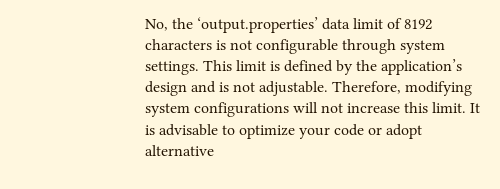No, the ‘output.properties’ data limit of 8192 characters is not configurable through system settings. This limit is defined by the application’s design and is not adjustable. Therefore, modifying system configurations will not increase this limit. It is advisable to optimize your code or adopt alternative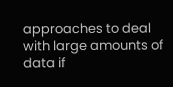approaches to deal with large amounts of data if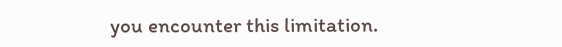you encounter this limitation.